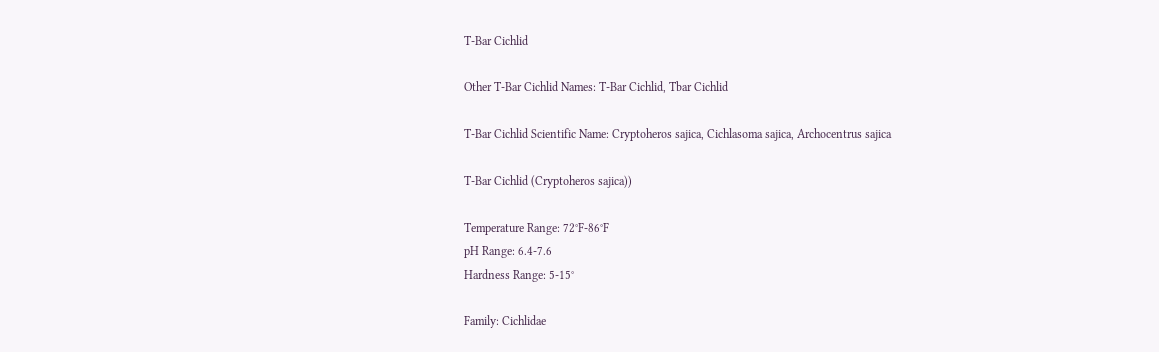T-Bar Cichlid

Other T-Bar Cichlid Names: T-Bar Cichlid, Tbar Cichlid

T-Bar Cichlid Scientific Name: Cryptoheros sajica, Cichlasoma sajica, Archocentrus sajica

T-Bar Cichlid (Cryptoheros sajica))

Temperature Range: 72°F-86°F
pH Range: 6.4-7.6
Hardness Range: 5-15°

Family: Cichlidae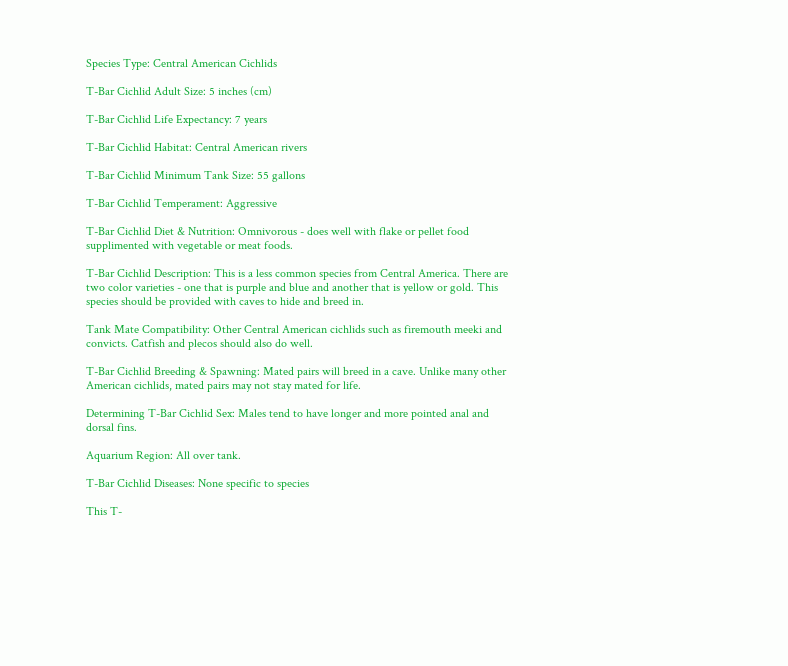Species Type: Central American Cichlids

T-Bar Cichlid Adult Size: 5 inches (cm)

T-Bar Cichlid Life Expectancy: 7 years

T-Bar Cichlid Habitat: Central American rivers

T-Bar Cichlid Minimum Tank Size: 55 gallons

T-Bar Cichlid Temperament: Aggressive

T-Bar Cichlid Diet & Nutrition: Omnivorous - does well with flake or pellet food supplimented with vegetable or meat foods.

T-Bar Cichlid Description: This is a less common species from Central America. There are two color varieties - one that is purple and blue and another that is yellow or gold. This species should be provided with caves to hide and breed in.

Tank Mate Compatibility: Other Central American cichlids such as firemouth meeki and convicts. Catfish and plecos should also do well.

T-Bar Cichlid Breeding & Spawning: Mated pairs will breed in a cave. Unlike many other American cichlids, mated pairs may not stay mated for life.

Determining T-Bar Cichlid Sex: Males tend to have longer and more pointed anal and dorsal fins.

Aquarium Region: All over tank.

T-Bar Cichlid Diseases: None specific to species

This T-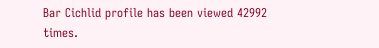Bar Cichlid profile has been viewed 42992 times.